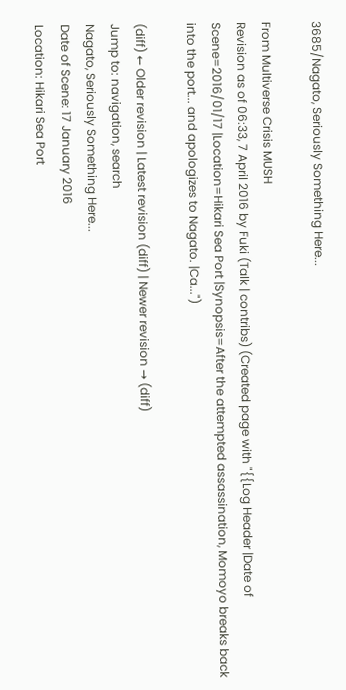3685/Nagato, Seriously Something Here...

From Multiverse Crisis MUSH
Revision as of 06:33, 7 April 2016 by Fuki (Talk | contribs) (Created page with "{{Log Header |Date of Scene=2016/01/17 |Location=Hikari Sea Port |Synopsis=After the attempted assassination, Momoyo breaks back into the port... and apologizes to Nagato. |Ca...")

(diff) ← Older revision | Latest revision (diff) | Newer revision → (diff)
Jump to: navigation, search
Nagato, Seriously Something Here...
Date of Scene: 17 January 2016
Location: Hikari Sea Port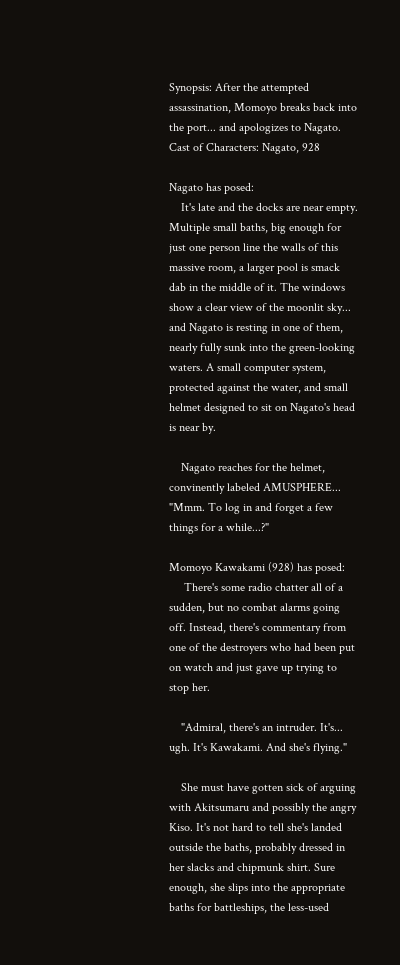Synopsis: After the attempted assassination, Momoyo breaks back into the port... and apologizes to Nagato.
Cast of Characters: Nagato, 928

Nagato has posed:
    It's late and the docks are near empty. Multiple small baths, big enough for just one person line the walls of this massive room, a larger pool is smack dab in the middle of it. The windows show a clear view of the moonlit sky... and Nagato is resting in one of them, nearly fully sunk into the green-looking waters. A small computer system, protected against the water, and small helmet designed to sit on Nagato's head is near by.

    Nagato reaches for the helmet, convinently labeled AMUSPHERE... "Mmm. To log in and forget a few things for a while...?"

Momoyo Kawakami (928) has posed:
     There's some radio chatter all of a sudden, but no combat alarms going off. Instead, there's commentary from one of the destroyers who had been put on watch and just gave up trying to stop her.

    "Admiral, there's an intruder. It's... ugh. It's Kawakami. And she's flying."

    She must have gotten sick of arguing with Akitsumaru and possibly the angry Kiso. It's not hard to tell she's landed outside the baths, probably dressed in her slacks and chipmunk shirt. Sure enough, she slips into the appropriate baths for battleships, the less-used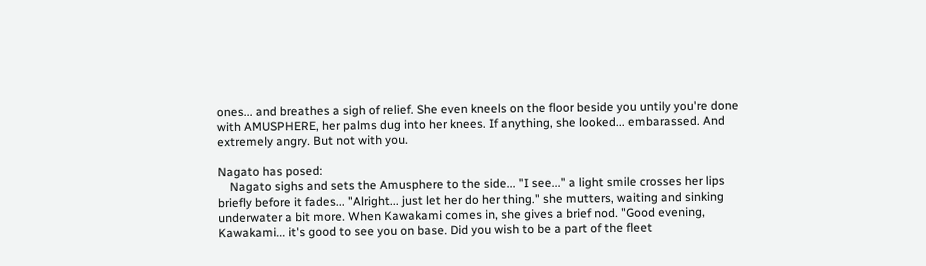ones... and breathes a sigh of relief. She even kneels on the floor beside you untily you're done with AMUSPHERE, her palms dug into her knees. If anything, she looked... embarassed. And extremely angry. But not with you.

Nagato has posed:
    Nagato sighs and sets the Amusphere to the side... "I see..." a light smile crosses her lips briefly before it fades... "Alright... just let her do her thing." she mutters, waiting and sinking underwater a bit more. When Kawakami comes in, she gives a brief nod. "Good evening, Kawakami... it's good to see you on base. Did you wish to be a part of the fleet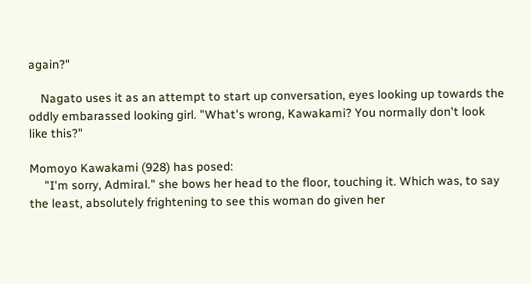again?"

    Nagato uses it as an attempt to start up conversation, eyes looking up towards the oddly embarassed looking girl. "What's wrong, Kawakami? You normally don't look like this?"

Momoyo Kawakami (928) has posed:
     "I'm sorry, Admiral." she bows her head to the floor, touching it. Which was, to say the least, absolutely frightening to see this woman do given her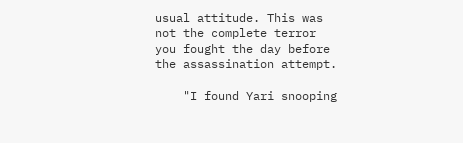usual attitude. This was not the complete terror you fought the day before the assassination attempt.

    "I found Yari snooping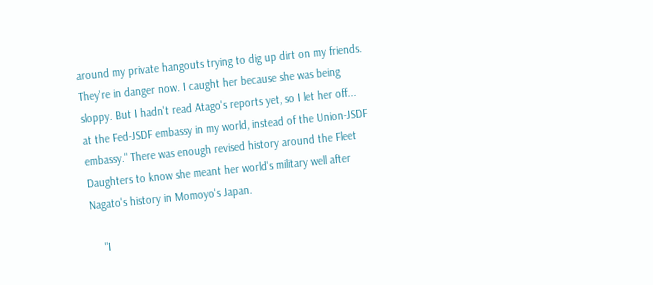around my private hangouts trying to dig up dirt on my friends. They're in danger now. I caught her because she was being sloppy. But I hadn't read Atago's reports yet, so I let her off... at the Fed-JSDF embassy in my world, instead of the Union-JSDF embassy." There was enough revised history around the Fleet Daughters to know she meant her world's military well after Nagato's history in Momoyo's Japan.

    "I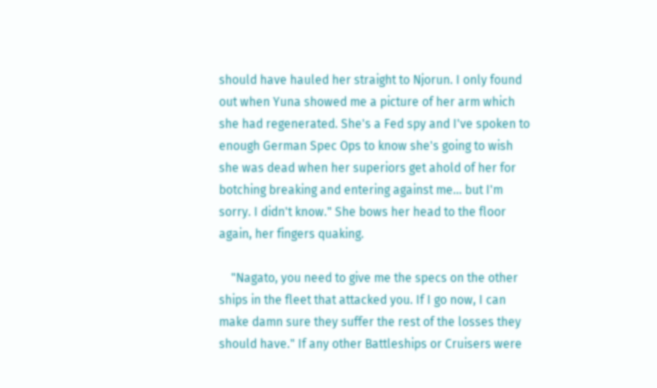should have hauled her straight to Njorun. I only found out when Yuna showed me a picture of her arm which she had regenerated. She's a Fed spy and I've spoken to enough German Spec Ops to know she's going to wish she was dead when her superiors get ahold of her for botching breaking and entering against me... but I'm sorry. I didn't know." She bows her head to the floor again, her fingers quaking.

    "Nagato, you need to give me the specs on the other ships in the fleet that attacked you. If I go now, I can make damn sure they suffer the rest of the losses they should have." If any other Battleships or Cruisers were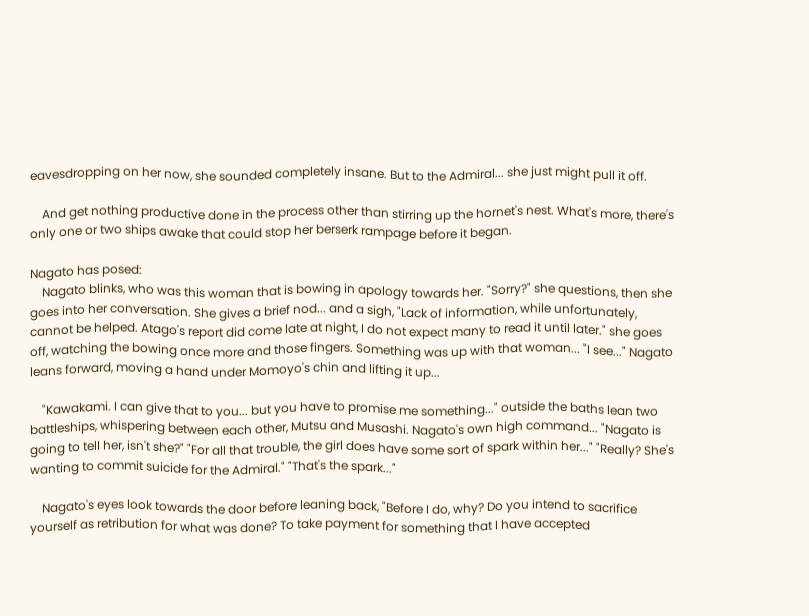eavesdropping on her now, she sounded completely insane. But to the Admiral... she just might pull it off.

    And get nothing productive done in the process other than stirring up the hornet's nest. What's more, there's only one or two ships awake that could stop her berserk rampage before it began.

Nagato has posed:
    Nagato blinks, who was this woman that is bowing in apology towards her. "Sorry?" she questions, then she goes into her conversation. She gives a brief nod... and a sigh, "Lack of information, while unfortunately, cannot be helped. Atago's report did come late at night, I do not expect many to read it until later." she goes off, watching the bowing once more and those fingers. Something was up with that woman... "I see..." Nagato leans forward, moving a hand under Momoyo's chin and lifting it up...

    "Kawakami. I can give that to you... but you have to promise me something..." outside the baths lean two battleships, whispering between each other, Mutsu and Musashi. Nagato's own high command... "Nagato is going to tell her, isn't she?" "For all that trouble, the girl does have some sort of spark within her..." "Really? She's wanting to commit suicide for the Admiral." "That's the spark..."

    Nagato's eyes look towards the door before leaning back, "Before I do, why? Do you intend to sacrifice yourself as retribution for what was done? To take payment for something that I have accepted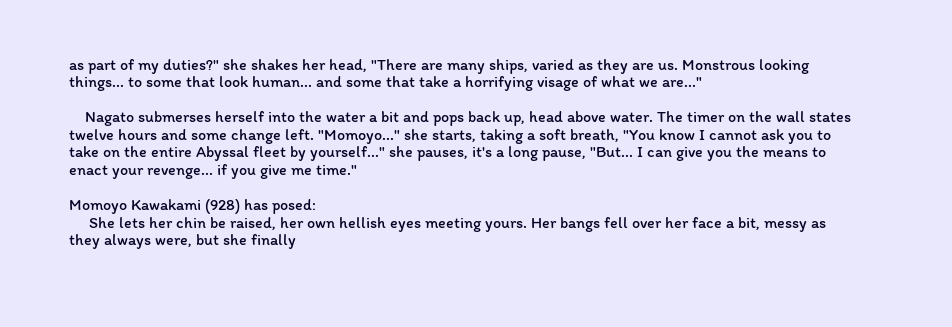as part of my duties?" she shakes her head, "There are many ships, varied as they are us. Monstrous looking things... to some that look human... and some that take a horrifying visage of what we are..."

    Nagato submerses herself into the water a bit and pops back up, head above water. The timer on the wall states twelve hours and some change left. "Momoyo..." she starts, taking a soft breath, "You know I cannot ask you to take on the entire Abyssal fleet by yourself..." she pauses, it's a long pause, "But... I can give you the means to enact your revenge... if you give me time."

Momoyo Kawakami (928) has posed:
     She lets her chin be raised, her own hellish eyes meeting yours. Her bangs fell over her face a bit, messy as they always were, but she finally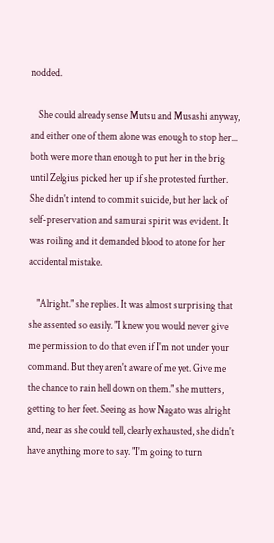nodded.

    She could already sense Mutsu and Musashi anyway, and either one of them alone was enough to stop her... both were more than enough to put her in the brig until Zelgius picked her up if she protested further. She didn't intend to commit suicide, but her lack of self-preservation and samurai spirit was evident. It was roiling and it demanded blood to atone for her accidental mistake.

    "Alright." she replies. It was almost surprising that she assented so easily. "I knew you would never give me permission to do that even if I'm not under your command. But they aren't aware of me yet. Give me the chance to rain hell down on them." she mutters, getting to her feet. Seeing as how Nagato was alright and, near as she could tell, clearly exhausted, she didn't have anything more to say. "I'm going to turn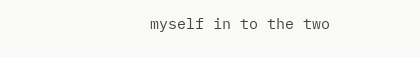myself in to the two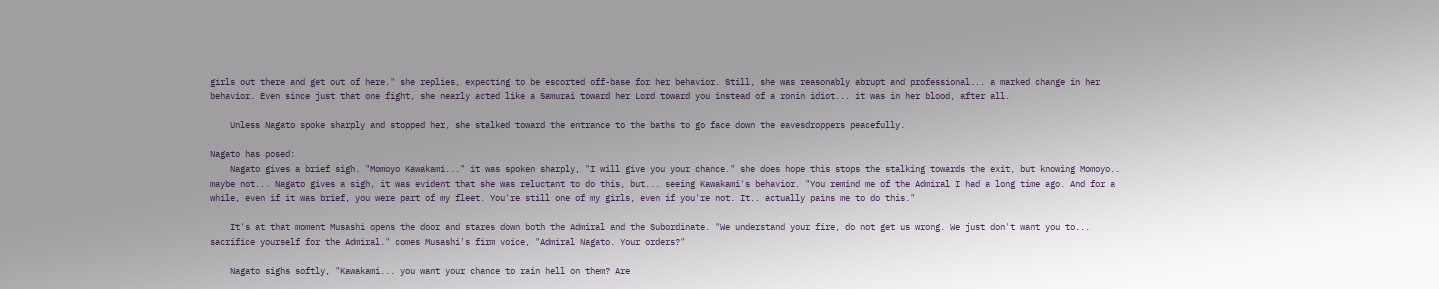girls out there and get out of here." she replies, expecting to be escorted off-base for her behavior. Still, she was reasonably abrupt and professional... a marked change in her behavior. Even since just that one fight, she nearly acted like a Samurai toward her Lord toward you instead of a ronin idiot... it was in her blood, after all.

    Unless Nagato spoke sharply and stopped her, she stalked toward the entrance to the baths to go face down the eavesdroppers peacefully.

Nagato has posed:
    Nagato gives a brief sigh. "Momoyo Kawakami..." it was spoken sharply, "I will give you your chance." she does hope this stops the stalking towards the exit, but knowing Momoyo.. maybe not... Nagato gives a sigh, it was evident that she was reluctant to do this, but... seeing Kawakami's behavior. "You remind me of the Admiral I had a long time ago. And for a while, even if it was brief, you were part of my fleet. You're still one of my girls, even if you're not. It.. actually pains me to do this."

    It's at that moment Musashi opens the door and stares down both the Admiral and the Subordinate. "We understand your fire, do not get us wrong. We just don't want you to... sacrifice yourself for the Admiral." comes Musashi's firm voice, "Admiral Nagato. Your orders?"

    Nagato sighs softly, "Kawakami... you want your chance to rain hell on them? Are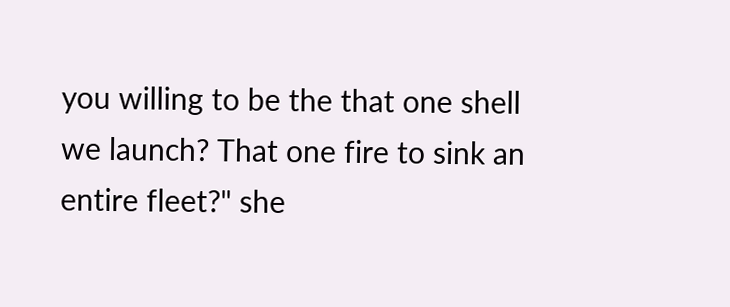you willing to be the that one shell we launch? That one fire to sink an entire fleet?" she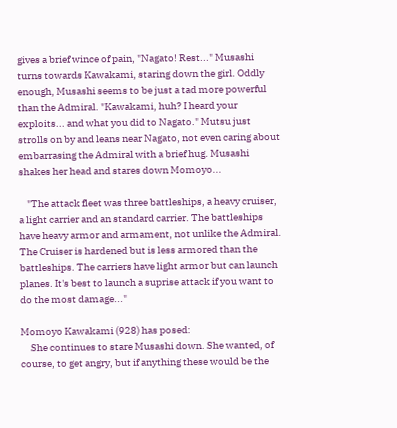gives a brief wince of pain, "Nagato! Rest..." Musashi turns towards Kawakami, staring down the girl. Oddly enough, Musashi seems to be just a tad more powerful than the Admiral. "Kawakami, huh? I heard your exploits... and what you did to Nagato." Mutsu just strolls on by and leans near Nagato, not even caring about embarrasing the Admiral with a brief hug. Musashi shakes her head and stares down Momoyo...

    "The attack fleet was three battleships, a heavy cruiser, a light carrier and an standard carrier. The battleships have heavy armor and armament, not unlike the Admiral. The Cruiser is hardened but is less armored than the battleships. The carriers have light armor but can launch planes. It's best to launch a suprise attack if you want to do the most damage..."

Momoyo Kawakami (928) has posed:
     She continues to stare Musashi down. She wanted, of course, to get angry, but if anything these would be the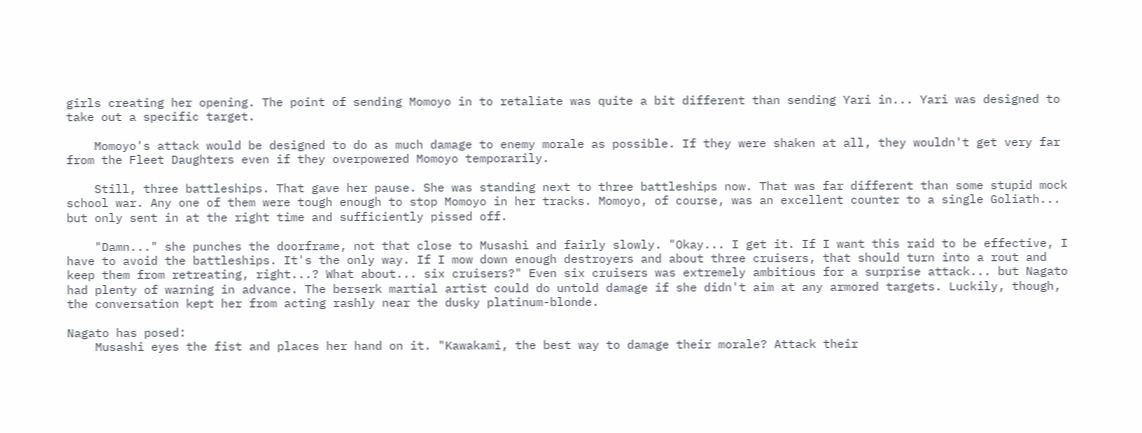girls creating her opening. The point of sending Momoyo in to retaliate was quite a bit different than sending Yari in... Yari was designed to take out a specific target.

    Momoyo's attack would be designed to do as much damage to enemy morale as possible. If they were shaken at all, they wouldn't get very far from the Fleet Daughters even if they overpowered Momoyo temporarily.

    Still, three battleships. That gave her pause. She was standing next to three battleships now. That was far different than some stupid mock school war. Any one of them were tough enough to stop Momoyo in her tracks. Momoyo, of course, was an excellent counter to a single Goliath... but only sent in at the right time and sufficiently pissed off.

    "Damn..." she punches the doorframe, not that close to Musashi and fairly slowly. "Okay... I get it. If I want this raid to be effective, I have to avoid the battleships. It's the only way. If I mow down enough destroyers and about three cruisers, that should turn into a rout and keep them from retreating, right...? What about... six cruisers?" Even six cruisers was extremely ambitious for a surprise attack... but Nagato had plenty of warning in advance. The berserk martial artist could do untold damage if she didn't aim at any armored targets. Luckily, though, the conversation kept her from acting rashly near the dusky platinum-blonde.

Nagato has posed:
    Musashi eyes the fist and places her hand on it. "Kawakami, the best way to damage their morale? Attack their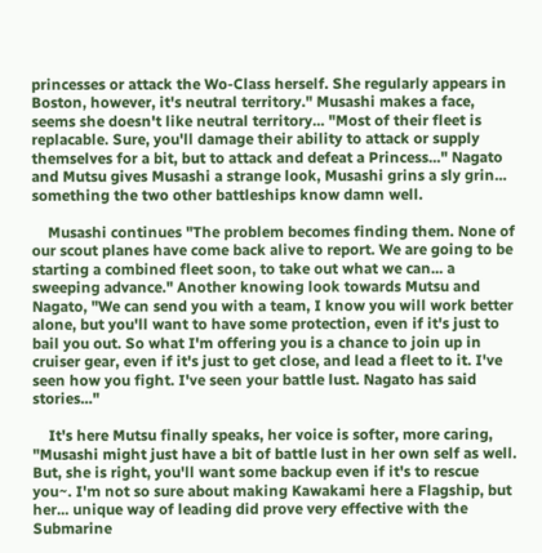princesses or attack the Wo-Class herself. She regularly appears in Boston, however, it's neutral territory." Musashi makes a face, seems she doesn't like neutral territory... "Most of their fleet is replacable. Sure, you'll damage their ability to attack or supply themselves for a bit, but to attack and defeat a Princess..." Nagato and Mutsu gives Musashi a strange look, Musashi grins a sly grin... something the two other battleships know damn well.

    Musashi continues "The problem becomes finding them. None of our scout planes have come back alive to report. We are going to be starting a combined fleet soon, to take out what we can... a sweeping advance." Another knowing look towards Mutsu and Nagato, "We can send you with a team, I know you will work better alone, but you'll want to have some protection, even if it's just to bail you out. So what I'm offering you is a chance to join up in cruiser gear, even if it's just to get close, and lead a fleet to it. I've seen how you fight. I've seen your battle lust. Nagato has said stories..."

    It's here Mutsu finally speaks, her voice is softer, more caring, "Musashi might just have a bit of battle lust in her own self as well. But, she is right, you'll want some backup even if it's to rescue you~. I'm not so sure about making Kawakami here a Flagship, but her... unique way of leading did prove very effective with the Submarine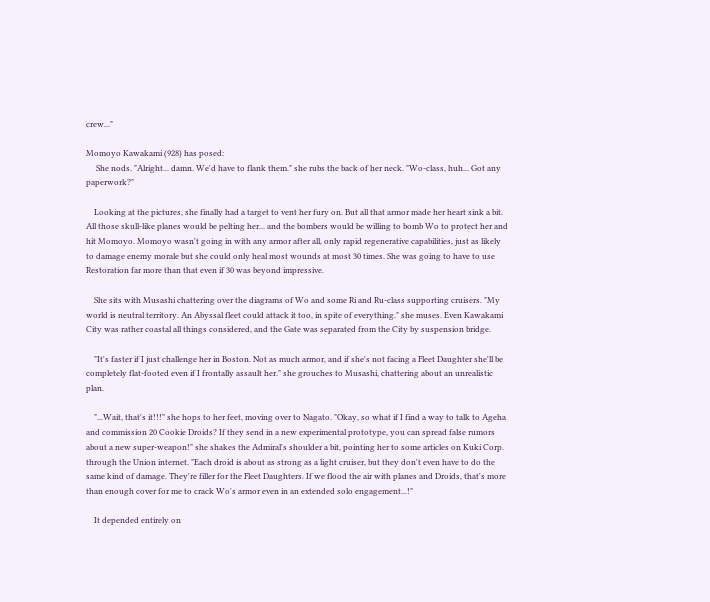crew..."

Momoyo Kawakami (928) has posed:
     She nods. "Alright... damn. We'd have to flank them." she rubs the back of her neck. "Wo-class, huh... Got any paperwork?"

    Looking at the pictures, she finally had a target to vent her fury on. But all that armor made her heart sink a bit. All those skull-like planes would be pelting her... and the bombers would be willing to bomb Wo to protect her and hit Momoyo. Momoyo wasn't going in with any armor after all, only rapid regenerative capabilities, just as likely to damage enemy morale but she could only heal most wounds at most 30 times. She was going to have to use Restoration far more than that even if 30 was beyond impressive.

    She sits with Musashi chattering over the diagrams of Wo and some Ri and Ru-class supporting cruisers. "My world is neutral territory. An Abyssal fleet could attack it too, in spite of everything." she muses. Even Kawakami City was rather coastal all things considered, and the Gate was separated from the City by suspension bridge.

    "It's faster if I just challenge her in Boston. Not as much armor, and if she's not facing a Fleet Daughter she'll be completely flat-footed even if I frontally assault her." she grouches to Musashi, chattering about an unrealistic plan.

    "...Wait, that's it!!!" she hops to her feet, moving over to Nagato. "Okay, so what if I find a way to talk to Ageha and commission 20 Cookie Droids? If they send in a new experimental prototype, you can spread false rumors about a new super-weapon!" she shakes the Admiral's shoulder a bit, pointing her to some articles on Kuki Corp. through the Union internet. "Each droid is about as strong as a light cruiser, but they don't even have to do the same kind of damage. They're filler for the Fleet Daughters. If we flood the air with planes and Droids, that's more than enough cover for me to crack Wo's armor even in an extended solo engagement...!"

    It depended entirely on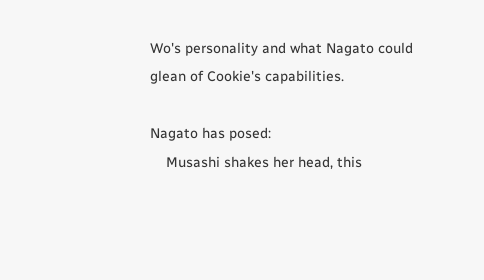Wo's personality and what Nagato could glean of Cookie's capabilities.

Nagato has posed:
    Musashi shakes her head, this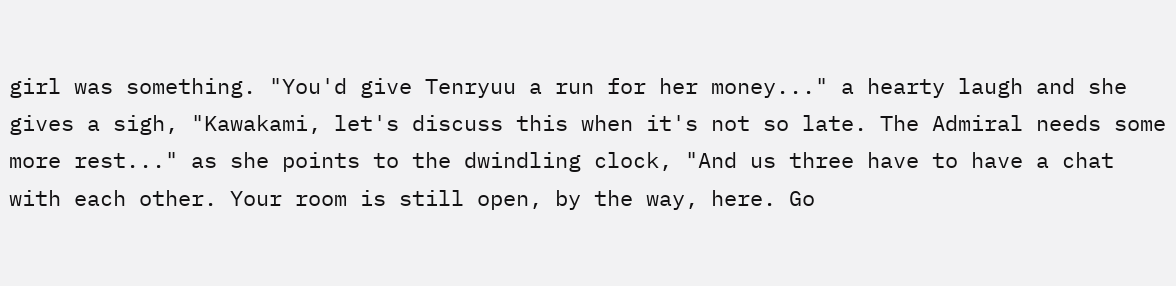girl was something. "You'd give Tenryuu a run for her money..." a hearty laugh and she gives a sigh, "Kawakami, let's discuss this when it's not so late. The Admiral needs some more rest..." as she points to the dwindling clock, "And us three have to have a chat with each other. Your room is still open, by the way, here. Go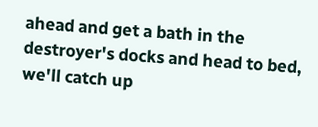ahead and get a bath in the destroyer's docks and head to bed, we'll catch up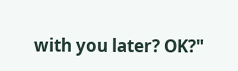with you later? OK?"